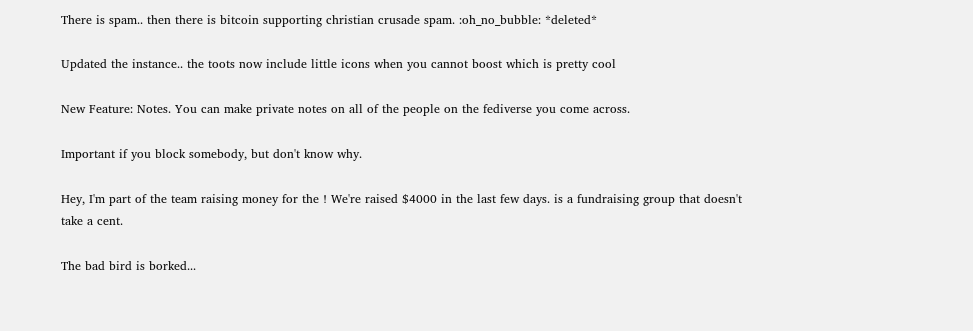There is spam.. then there is bitcoin supporting christian crusade spam. :oh_no_bubble: *deleted*

Updated the instance.. the toots now include little icons when you cannot boost which is pretty cool

New Feature: Notes. You can make private notes on all of the people on the fediverse you come across.

Important if you block somebody, but don't know why.

Hey, I'm part of the team raising money for the ! We're raised $4000 in the last few days. is a fundraising group that doesn't take a cent.

The bad bird is borked...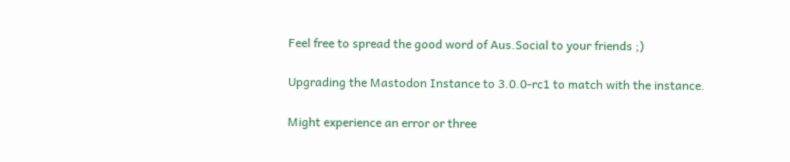Feel free to spread the good word of Aus.Social to your friends ;)

Upgrading the Mastodon Instance to 3.0.0-rc1 to match with the instance.

Might experience an error or three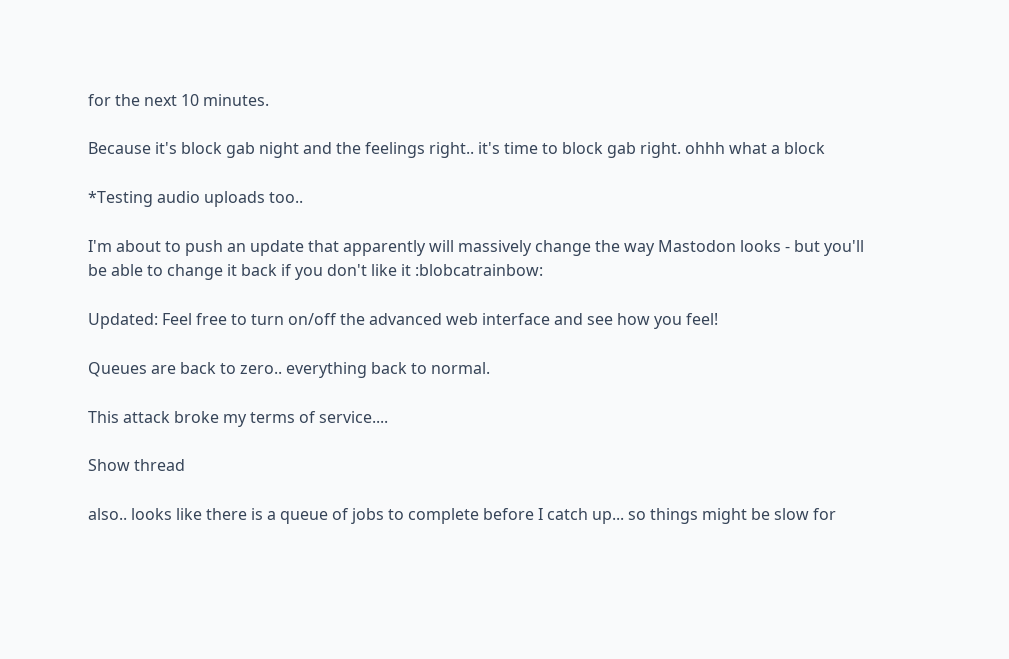for the next 10 minutes.

Because it's block gab night and the feelings right.. it's time to block gab right. ohhh what a block

*Testing audio uploads too..

I'm about to push an update that apparently will massively change the way Mastodon looks - but you'll be able to change it back if you don't like it :blobcatrainbow:

Updated: Feel free to turn on/off the advanced web interface and see how you feel!

Queues are back to zero.. everything back to normal.

This attack broke my terms of service....

Show thread

also.. looks like there is a queue of jobs to complete before I catch up... so things might be slow for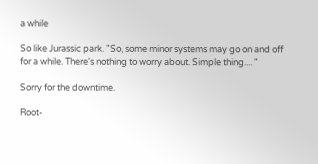a while

So like Jurassic park. "So, some minor systems may go on and off for a while. There's nothing to worry about. Simple thing.... "

Sorry for the downtime.

Root-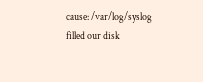cause: /var/log/syslog filled our disk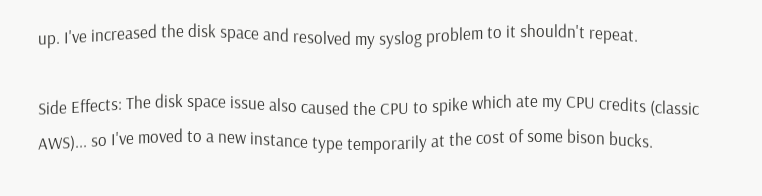up. I've increased the disk space and resolved my syslog problem to it shouldn't repeat.

Side Effects: The disk space issue also caused the CPU to spike which ate my CPU credits (classic AWS)... so I've moved to a new instance type temporarily at the cost of some bison bucks.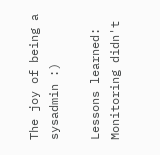The joy of being a sysadmin :)

Lessons learned: Monitoring didn't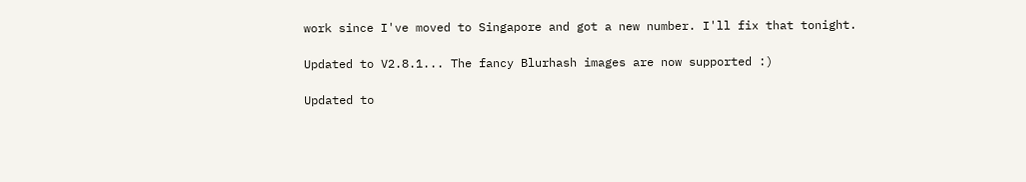work since I've moved to Singapore and got a new number. I'll fix that tonight.

Updated to V2.8.1... The fancy Blurhash images are now supported :)

Updated to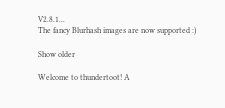V2.8.1...
The fancy Blurhash images are now supported :)

Show older

Welcome to thundertoot! A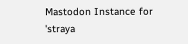Mastodon Instance for 'straya